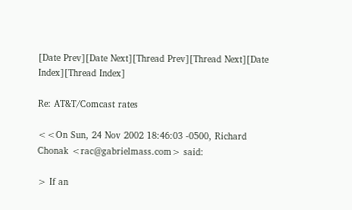[Date Prev][Date Next][Thread Prev][Thread Next][Date Index][Thread Index]

Re: AT&T/Comcast rates

<<On Sun, 24 Nov 2002 18:46:03 -0500, Richard Chonak <rac@gabrielmass.com> said:

> If an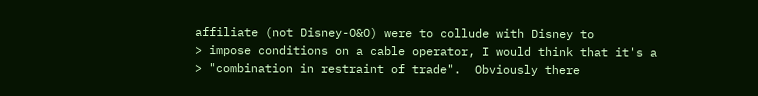affiliate (not Disney-O&O) were to collude with Disney to
> impose conditions on a cable operator, I would think that it's a
> "combination in restraint of trade".  Obviously there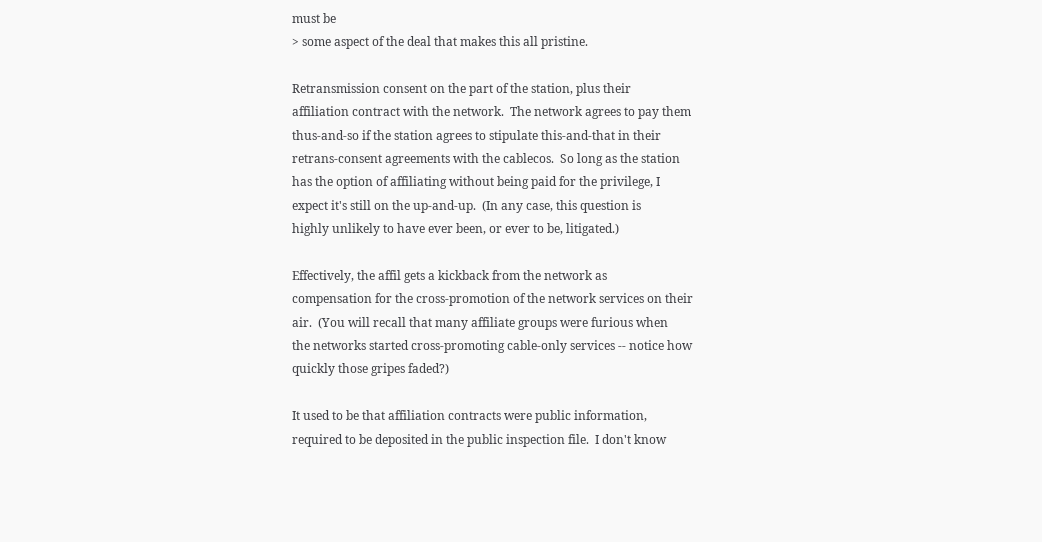must be
> some aspect of the deal that makes this all pristine.

Retransmission consent on the part of the station, plus their
affiliation contract with the network.  The network agrees to pay them
thus-and-so if the station agrees to stipulate this-and-that in their
retrans-consent agreements with the cablecos.  So long as the station
has the option of affiliating without being paid for the privilege, I
expect it's still on the up-and-up.  (In any case, this question is
highly unlikely to have ever been, or ever to be, litigated.)

Effectively, the affil gets a kickback from the network as
compensation for the cross-promotion of the network services on their
air.  (You will recall that many affiliate groups were furious when
the networks started cross-promoting cable-only services -- notice how
quickly those gripes faded?)

It used to be that affiliation contracts were public information,
required to be deposited in the public inspection file.  I don't know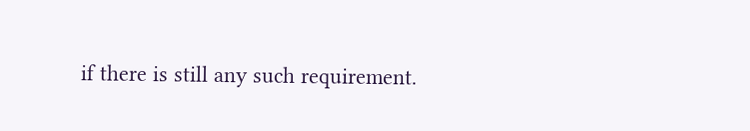if there is still any such requirement.